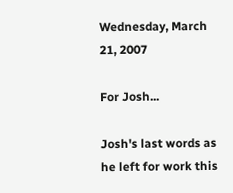Wednesday, March 21, 2007

For Josh...

Josh's last words as he left for work this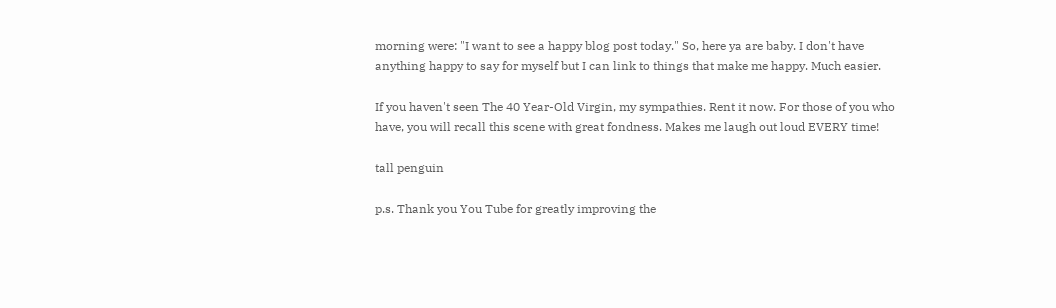morning were: "I want to see a happy blog post today." So, here ya are baby. I don't have anything happy to say for myself but I can link to things that make me happy. Much easier.

If you haven't seen The 40 Year-Old Virgin, my sympathies. Rent it now. For those of you who have, you will recall this scene with great fondness. Makes me laugh out loud EVERY time!

tall penguin

p.s. Thank you You Tube for greatly improving the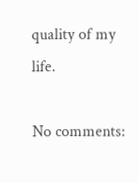quality of my life.

No comments: